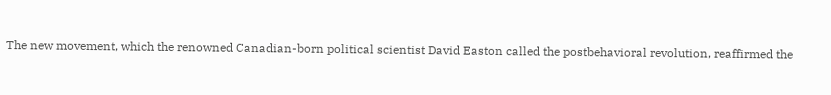The new movement, which the renowned Canadian-born political scientist David Easton called the postbehavioral revolution, reaffirmed the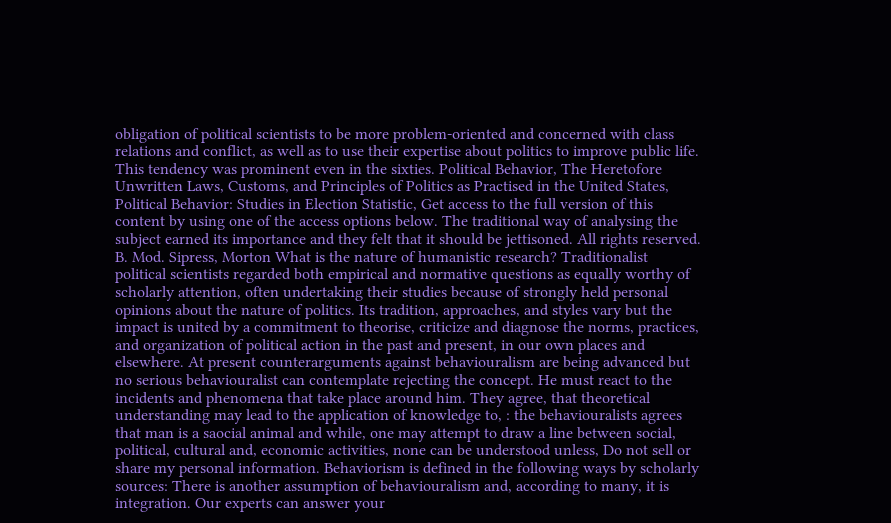obligation of political scientists to be more problem-oriented and concerned with class relations and conflict, as well as to use their expertise about politics to improve public life. This tendency was prominent even in the sixties. Political Behavior, The Heretofore Unwritten Laws, Customs, and Principles of Politics as Practised in the United States, Political Behavior: Studies in Election Statistic, Get access to the full version of this content by using one of the access options below. The traditional way of analysing the subject earned its importance and they felt that it should be jettisoned. All rights reserved. B. Mod. Sipress, Morton What is the nature of humanistic research? Traditionalist political scientists regarded both empirical and normative questions as equally worthy of scholarly attention, often undertaking their studies because of strongly held personal opinions about the nature of politics. Its tradition, approaches, and styles vary but the impact is united by a commitment to theorise, criticize and diagnose the norms, practices, and organization of political action in the past and present, in our own places and elsewhere. At present counterarguments against behaviouralism are being advanced but no serious behaviouralist can contemplate rejecting the concept. He must react to the incidents and phenomena that take place around him. They agree, that theoretical understanding may lead to the application of knowledge to, : the behaviouralists agrees that man is a saocial animal and while, one may attempt to draw a line between social, political, cultural and, economic activities, none can be understood unless, Do not sell or share my personal information. Behaviorism is defined in the following ways by scholarly sources: There is another assumption of behaviouralism and, according to many, it is integration. Our experts can answer your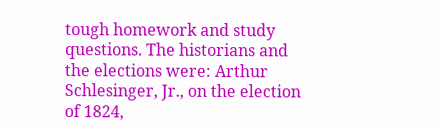tough homework and study questions. The historians and the elections were: Arthur Schlesinger, Jr., on the election of 1824,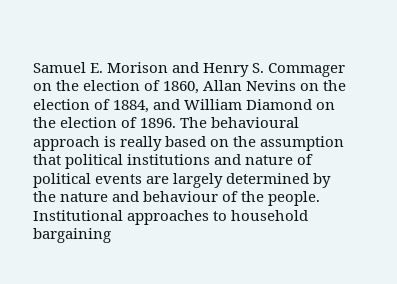Samuel E. Morison and Henry S. Commager on the election of 1860, Allan Nevins on the election of 1884, and William Diamond on the election of 1896. The behavioural approach is really based on the assumption that political institutions and nature of political events are largely determined by the nature and behaviour of the people. Institutional approaches to household bargaining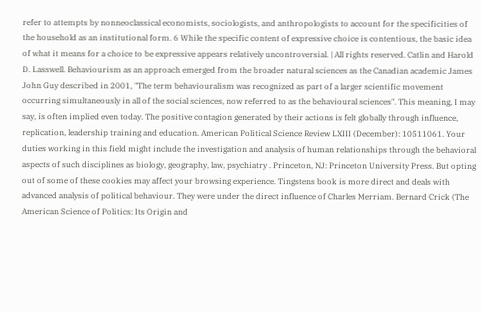refer to attempts by nonneoclassical economists, sociologists, and anthropologists to account for the specificities of the household as an institutional form. 6 While the specific content of expressive choice is contentious, the basic idea of what it means for a choice to be expressive appears relatively uncontroversial. | All rights reserved. Catlin and Harold D. Lasswell. Behaviourism as an approach emerged from the broader natural sciences as the Canadian academic James John Guy described in 2001, "The term behaviouralism was recognized as part of a larger scientific movement occurring simultaneously in all of the social sciences, now referred to as the behavioural sciences". This meaning, I may say, is often implied even today. The positive contagion generated by their actions is felt globally through influence, replication, leadership training and education. American Political Science Review LXIII (December): 10511061. Your duties working in this field might include the investigation and analysis of human relationships through the behavioral aspects of such disciplines as biology, geography, law, psychiatry . Princeton, NJ: Princeton University Press. But opting out of some of these cookies may affect your browsing experience. Tingstens book is more direct and deals with advanced analysis of political behaviour. They were under the direct influence of Charles Merriam. Bernard Crick (The American Science of Politics: Its Origin and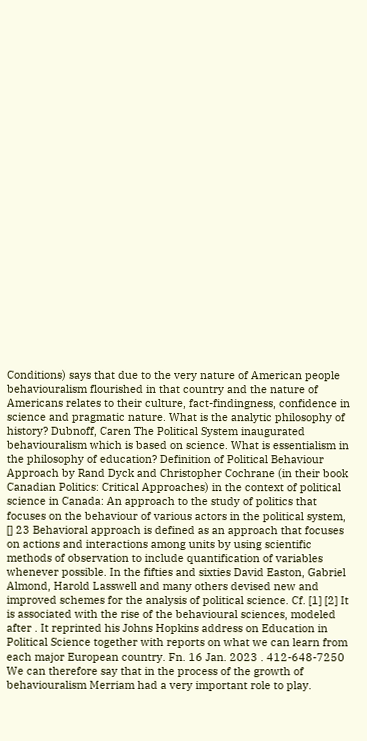Conditions) says that due to the very nature of American people behaviouralism flourished in that country and the nature of Americans relates to their culture, fact-findingness, confidence in science and pragmatic nature. What is the analytic philosophy of history? Dubnoff, Caren The Political System inaugurated behaviouralism which is based on science. What is essentialism in the philosophy of education? Definition of Political Behaviour Approach by Rand Dyck and Christopher Cochrane (in their book Canadian Politics: Critical Approaches) in the context of political science in Canada: An approach to the study of politics that focuses on the behaviour of various actors in the political system, [] 23 Behavioral approach is defined as an approach that focuses on actions and interactions among units by using scientific methods of observation to include quantification of variables whenever possible. In the fifties and sixties David Easton, Gabriel Almond, Harold Lasswell and many others devised new and improved schemes for the analysis of political science. Cf. [1] [2] It is associated with the rise of the behavioural sciences, modeled after . It reprinted his Johns Hopkins address on Education in Political Science together with reports on what we can learn from each major European country. Fn. 16 Jan. 2023 . 412-648-7250 We can therefore say that in the process of the growth of behaviouralism Merriam had a very important role to play.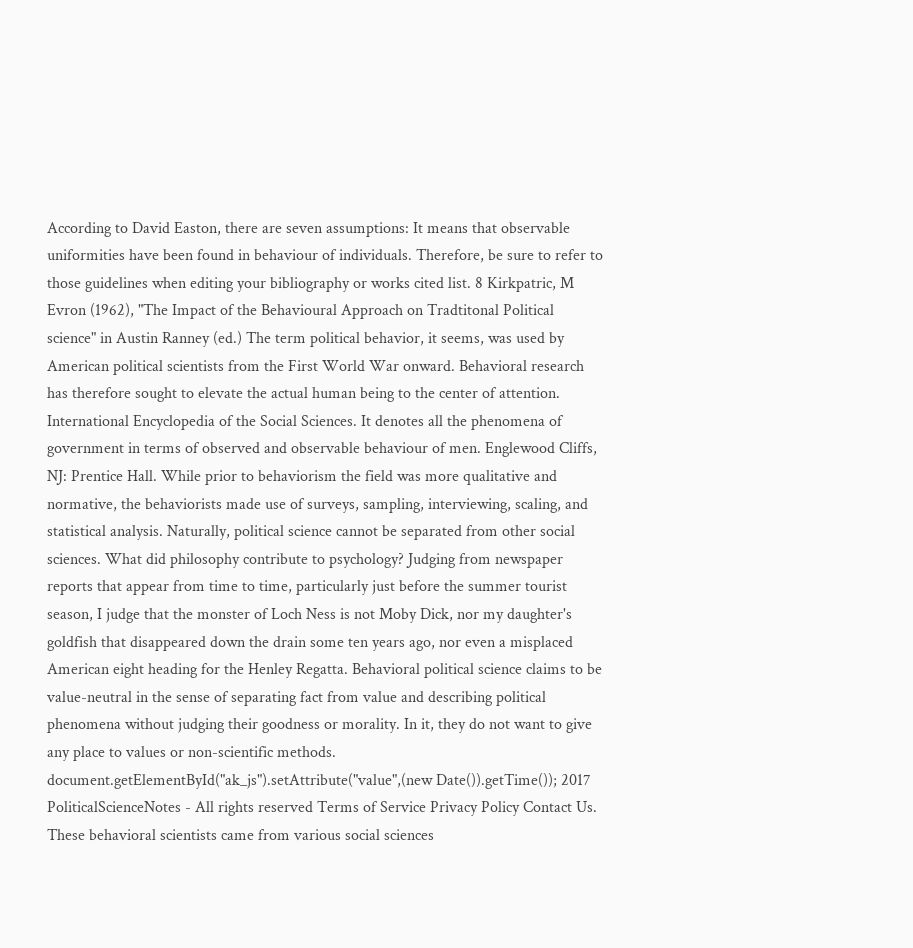According to David Easton, there are seven assumptions: It means that observable uniformities have been found in behaviour of individuals. Therefore, be sure to refer to those guidelines when editing your bibliography or works cited list. 8 Kirkpatric, M Evron (1962), "The Impact of the Behavioural Approach on Tradtitonal Political science" in Austin Ranney (ed.) The term political behavior, it seems, was used by American political scientists from the First World War onward. Behavioral research has therefore sought to elevate the actual human being to the center of attention. International Encyclopedia of the Social Sciences. It denotes all the phenomena of government in terms of observed and observable behaviour of men. Englewood Cliffs, NJ: Prentice Hall. While prior to behaviorism the field was more qualitative and normative, the behaviorists made use of surveys, sampling, interviewing, scaling, and statistical analysis. Naturally, political science cannot be separated from other social sciences. What did philosophy contribute to psychology? Judging from newspaper reports that appear from time to time, particularly just before the summer tourist season, I judge that the monster of Loch Ness is not Moby Dick, nor my daughter's goldfish that disappeared down the drain some ten years ago, nor even a misplaced American eight heading for the Henley Regatta. Behavioral political science claims to be value-neutral in the sense of separating fact from value and describing political phenomena without judging their goodness or morality. In it, they do not want to give any place to values or non-scientific methods. document.getElementById("ak_js").setAttribute("value",(new Date()).getTime()); 2017 PoliticalScienceNotes - All rights reserved Terms of Service Privacy Policy Contact Us. These behavioral scientists came from various social sciences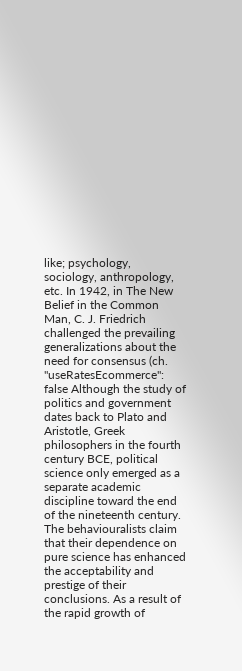like; psychology, sociology, anthropology, etc. In 1942, in The New Belief in the Common Man, C. J. Friedrich challenged the prevailing generalizations about the need for consensus (ch. "useRatesEcommerce": false Although the study of politics and government dates back to Plato and Aristotle, Greek philosophers in the fourth century BCE, political science only emerged as a separate academic discipline toward the end of the nineteenth century. The behaviouralists claim that their dependence on pure science has enhanced the acceptability and prestige of their conclusions. As a result of the rapid growth of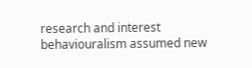research and interest behaviouralism assumed new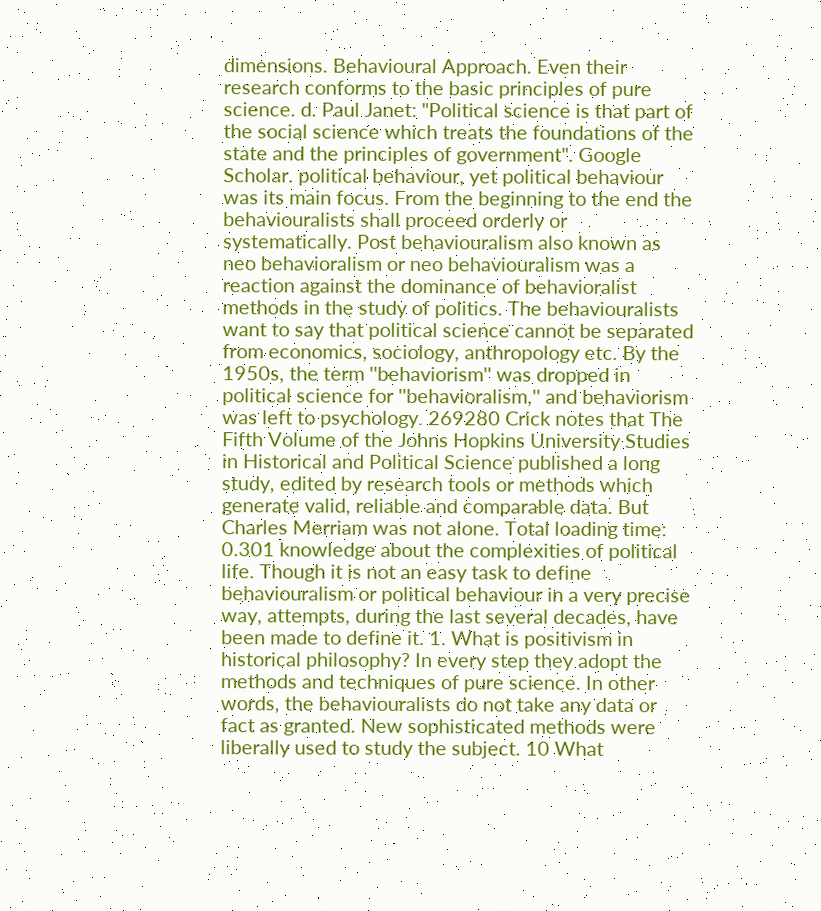dimensions. Behavioural Approach. Even their research conforms to the basic principles of pure science. d. Paul Janet: "Political science is that part of the social science which treats the foundations of the state and the principles of government". Google Scholar. political behaviour, yet political behaviour was its main focus. From the beginning to the end the behaviouralists shall proceed orderly or systematically. Post behaviouralism also known as neo behavioralism or neo behaviouralism was a reaction against the dominance of behavioralist methods in the study of politics. The behaviouralists want to say that political science cannot be separated from economics, sociology, anthropology etc. By the 1950s, the term ''behaviorism'' was dropped in political science for ''behavioralism,'' and behaviorism was left to psychology. 269280 Crick notes that The Fifth Volume of the Johns Hopkins University Studies in Historical and Political Science published a long study, edited by research tools or methods which generate valid, reliable and comparable data. But Charles Merriam was not alone. Total loading time: 0.301 knowledge about the complexities of political life. Though it is not an easy task to define behaviouralism or political behaviour in a very precise way, attempts, during the last several decades, have been made to define it. 1. What is positivism in historical philosophy? In every step they adopt the methods and techniques of pure science. In other words, the behaviouralists do not take any data or fact as granted. New sophisticated methods were liberally used to study the subject. 10 What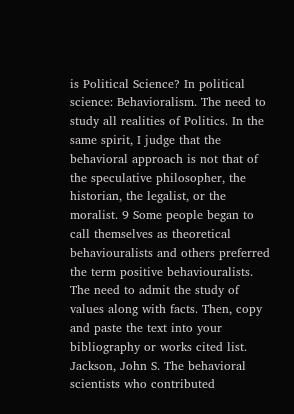is Political Science? In political science: Behavioralism. The need to study all realities of Politics. In the same spirit, I judge that the behavioral approach is not that of the speculative philosopher, the historian, the legalist, or the moralist. 9 Some people began to call themselves as theoretical behaviouralists and others preferred the term positive behaviouralists. The need to admit the study of values along with facts. Then, copy and paste the text into your bibliography or works cited list. Jackson, John S. The behavioral scientists who contributed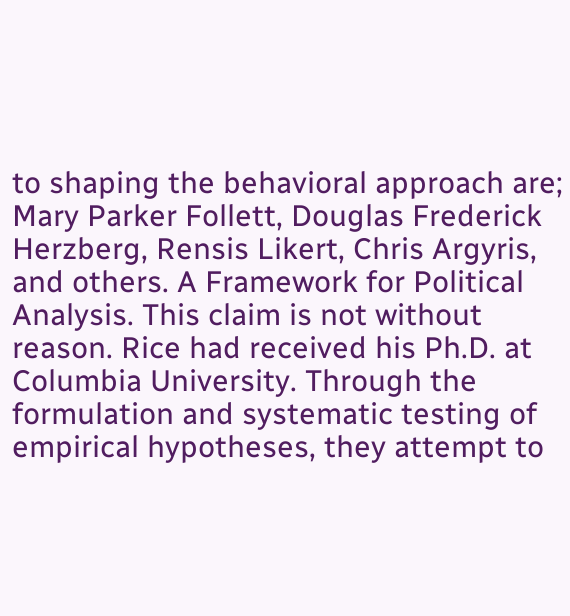to shaping the behavioral approach are; Mary Parker Follett, Douglas Frederick Herzberg, Rensis Likert, Chris Argyris, and others. A Framework for Political Analysis. This claim is not without reason. Rice had received his Ph.D. at Columbia University. Through the formulation and systematic testing of empirical hypotheses, they attempt to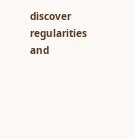discover regularities and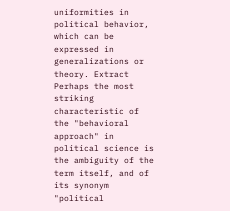uniformities in political behavior, which can be expressed in generalizations or theory. Extract Perhaps the most striking characteristic of the "behavioral approach" in political science is the ambiguity of the term itself, and of its synonym "political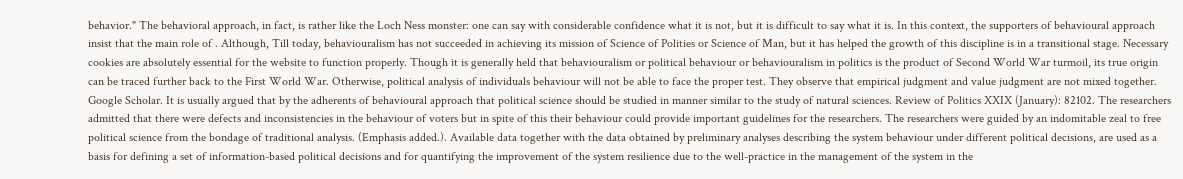behavior." The behavioral approach, in fact, is rather like the Loch Ness monster: one can say with considerable confidence what it is not, but it is difficult to say what it is. In this context, the supporters of behavioural approach insist that the main role of . Although, Till today, behaviouralism has not succeeded in achieving its mission of Science of Polities or Science of Man, but it has helped the growth of this discipline is in a transitional stage. Necessary cookies are absolutely essential for the website to function properly. Though it is generally held that behaviouralism or political behaviour or behaviouralism in politics is the product of Second World War turmoil, its true origin can be traced further back to the First World War. Otherwise, political analysis of individuals behaviour will not be able to face the proper test. They observe that empirical judgment and value judgment are not mixed together. Google Scholar. It is usually argued that by the adherents of behavioural approach that political science should be studied in manner similar to the study of natural sciences. Review of Politics XXIX (January): 82102. The researchers admitted that there were defects and inconsistencies in the behaviour of voters but in spite of this their behaviour could provide important guidelines for the researchers. The researchers were guided by an indomitable zeal to free political science from the bondage of traditional analysis. (Emphasis added.). Available data together with the data obtained by preliminary analyses describing the system behaviour under different political decisions, are used as a basis for defining a set of information-based political decisions and for quantifying the improvement of the system resilience due to the well-practice in the management of the system in the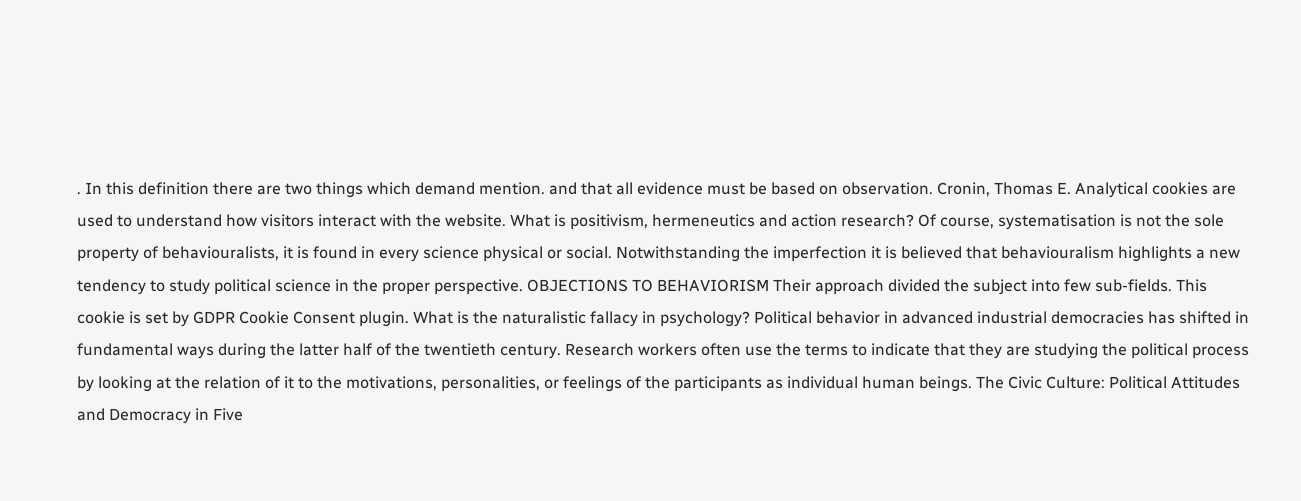. In this definition there are two things which demand mention. and that all evidence must be based on observation. Cronin, Thomas E. Analytical cookies are used to understand how visitors interact with the website. What is positivism, hermeneutics and action research? Of course, systematisation is not the sole property of behaviouralists, it is found in every science physical or social. Notwithstanding the imperfection it is believed that behaviouralism highlights a new tendency to study political science in the proper perspective. OBJECTIONS TO BEHAVIORISM Their approach divided the subject into few sub-fields. This cookie is set by GDPR Cookie Consent plugin. What is the naturalistic fallacy in psychology? Political behavior in advanced industrial democracies has shifted in fundamental ways during the latter half of the twentieth century. Research workers often use the terms to indicate that they are studying the political process by looking at the relation of it to the motivations, personalities, or feelings of the participants as individual human beings. The Civic Culture: Political Attitudes and Democracy in Five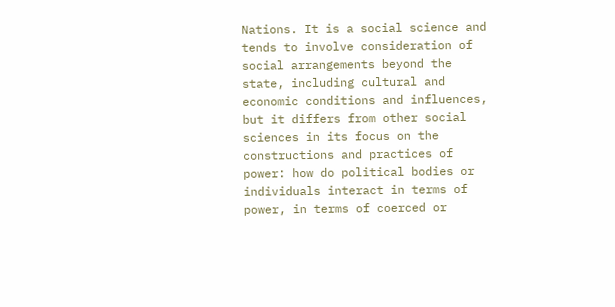Nations. It is a social science and tends to involve consideration of social arrangements beyond the state, including cultural and economic conditions and influences, but it differs from other social sciences in its focus on the constructions and practices of power: how do political bodies or individuals interact in terms of power, in terms of coerced or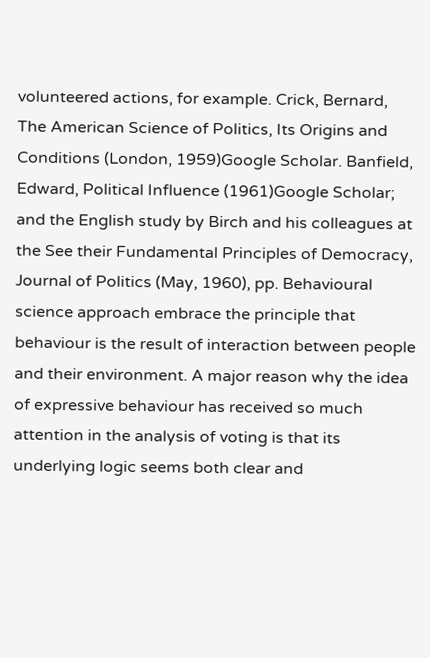volunteered actions, for example. Crick, Bernard, The American Science of Politics, Its Origins and Conditions (London, 1959)Google Scholar. Banfield, Edward, Political Influence (1961)Google Scholar; and the English study by Birch and his colleagues at the See their Fundamental Principles of Democracy, Journal of Politics (May, 1960), pp. Behavioural science approach embrace the principle that behaviour is the result of interaction between people and their environment. A major reason why the idea of expressive behaviour has received so much attention in the analysis of voting is that its underlying logic seems both clear and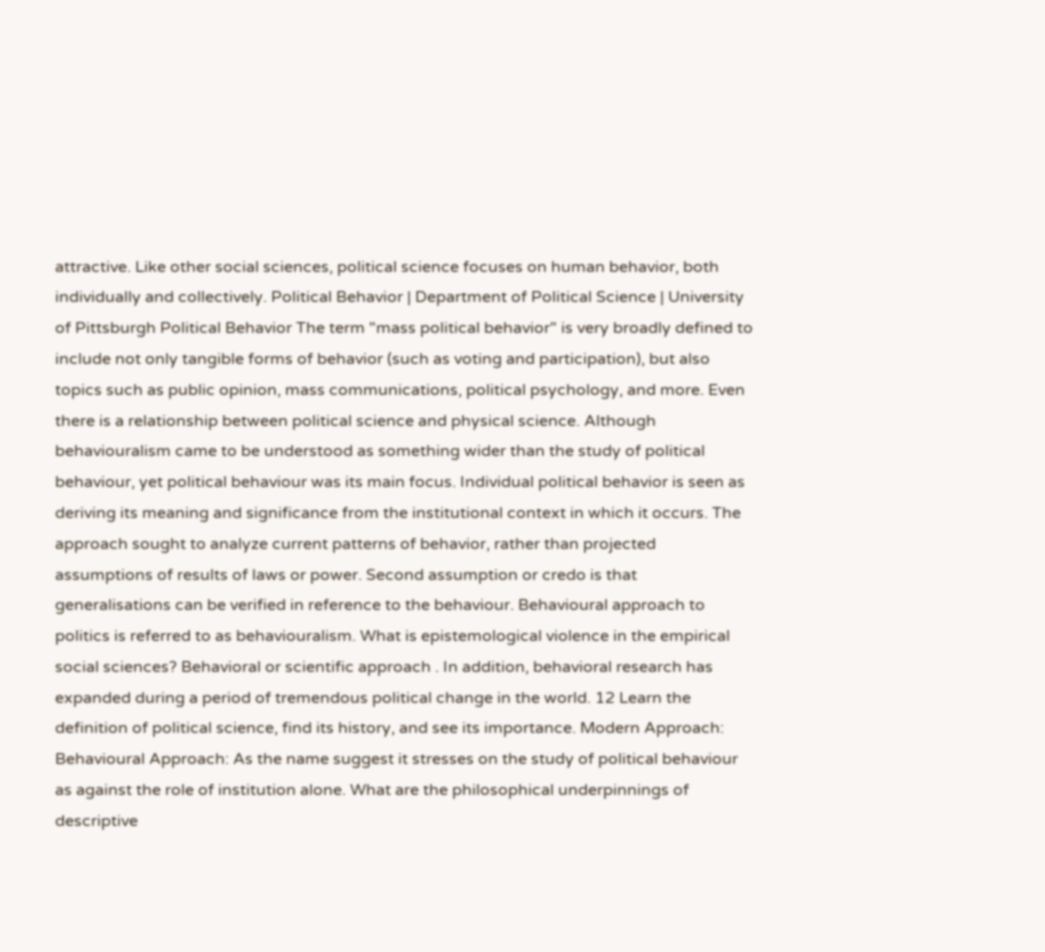attractive. Like other social sciences, political science focuses on human behavior, both individually and collectively. Political Behavior | Department of Political Science | University of Pittsburgh Political Behavior The term "mass political behavior" is very broadly defined to include not only tangible forms of behavior (such as voting and participation), but also topics such as public opinion, mass communications, political psychology, and more. Even there is a relationship between political science and physical science. Although behaviouralism came to be understood as something wider than the study of political behaviour, yet political behaviour was its main focus. Individual political behavior is seen as deriving its meaning and significance from the institutional context in which it occurs. The approach sought to analyze current patterns of behavior, rather than projected assumptions of results of laws or power. Second assumption or credo is that generalisations can be verified in reference to the behaviour. Behavioural approach to politics is referred to as behaviouralism. What is epistemological violence in the empirical social sciences? Behavioral or scientific approach . In addition, behavioral research has expanded during a period of tremendous political change in the world. 12 Learn the definition of political science, find its history, and see its importance. Modern Approach: Behavioural Approach: As the name suggest it stresses on the study of political behaviour as against the role of institution alone. What are the philosophical underpinnings of descriptive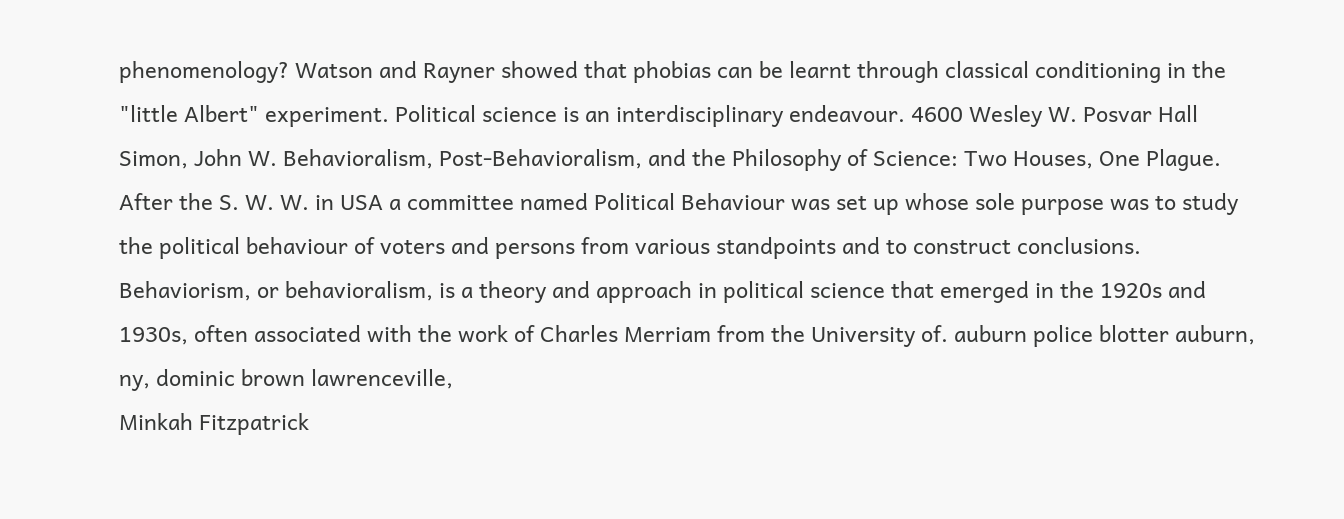phenomenology? Watson and Rayner showed that phobias can be learnt through classical conditioning in the "little Albert" experiment. Political science is an interdisciplinary endeavour. 4600 Wesley W. Posvar Hall Simon, John W. Behavioralism, Post-Behavioralism, and the Philosophy of Science: Two Houses, One Plague. After the S. W. W. in USA a committee named Political Behaviour was set up whose sole purpose was to study the political behaviour of voters and persons from various standpoints and to construct conclusions. Behaviorism, or behavioralism, is a theory and approach in political science that emerged in the 1920s and 1930s, often associated with the work of Charles Merriam from the University of. auburn police blotter auburn, ny, dominic brown lawrenceville,
Minkah Fitzpatrick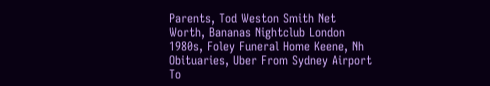Parents, Tod Weston Smith Net Worth, Bananas Nightclub London 1980s, Foley Funeral Home Keene, Nh Obituaries, Uber From Sydney Airport To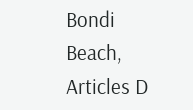Bondi Beach, Articles D